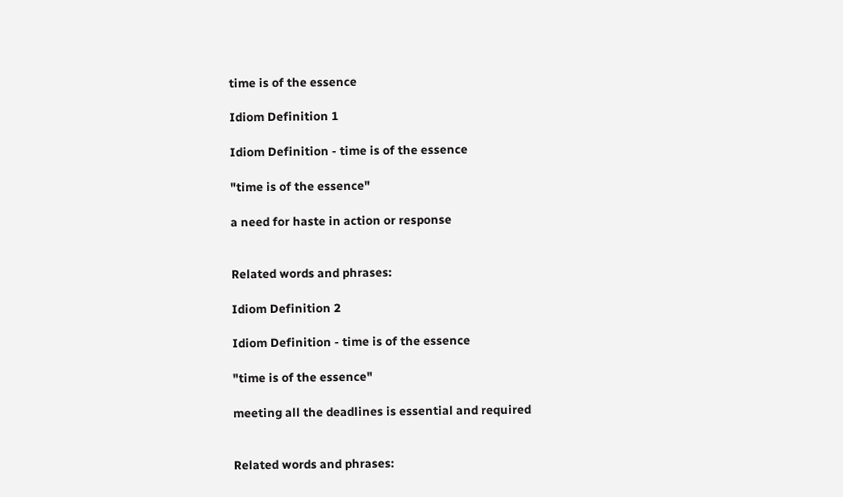time is of the essence

Idiom Definition 1

Idiom Definition - time is of the essence

"time is of the essence"

a need for haste in action or response


Related words and phrases:

Idiom Definition 2

Idiom Definition - time is of the essence

"time is of the essence"

meeting all the deadlines is essential and required


Related words and phrases: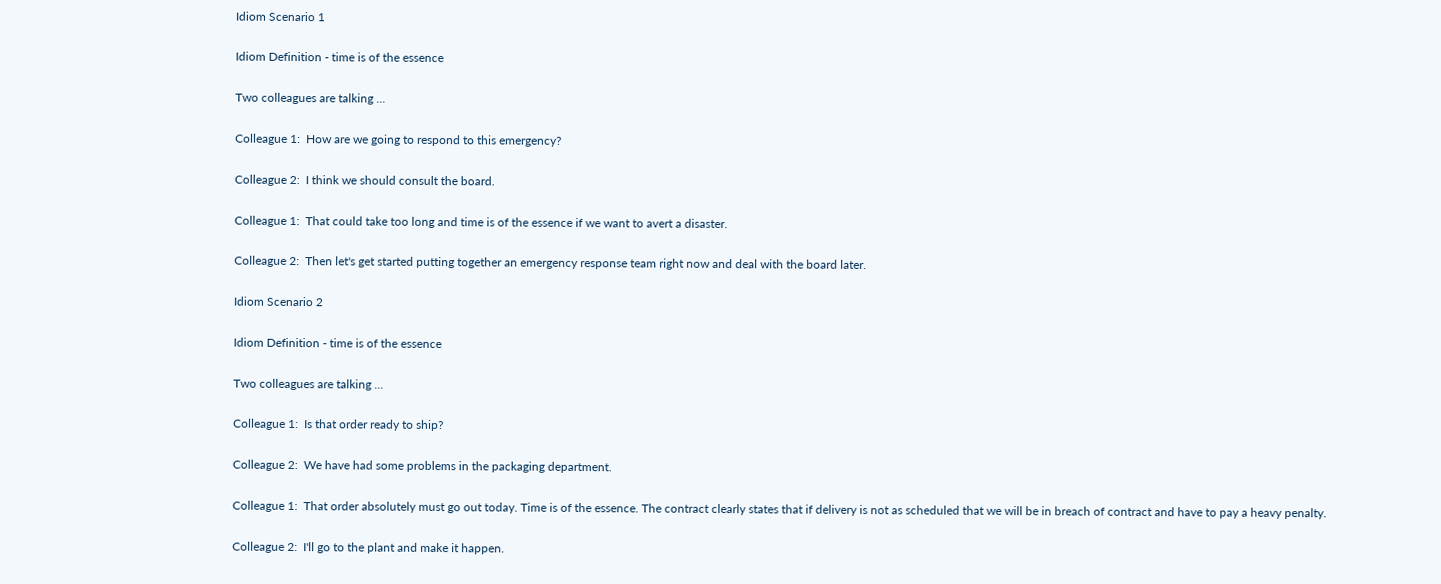Idiom Scenario 1

Idiom Definition - time is of the essence

Two colleagues are talking ...

Colleague 1:  How are we going to respond to this emergency?

Colleague 2:  I think we should consult the board.

Colleague 1:  That could take too long and time is of the essence if we want to avert a disaster.

Colleague 2:  Then let's get started putting together an emergency response team right now and deal with the board later.

Idiom Scenario 2

Idiom Definition - time is of the essence

Two colleagues are talking ...

Colleague 1:  Is that order ready to ship?

Colleague 2:  We have had some problems in the packaging department.

Colleague 1:  That order absolutely must go out today. Time is of the essence. The contract clearly states that if delivery is not as scheduled that we will be in breach of contract and have to pay a heavy penalty.

Colleague 2:  I'll go to the plant and make it happen.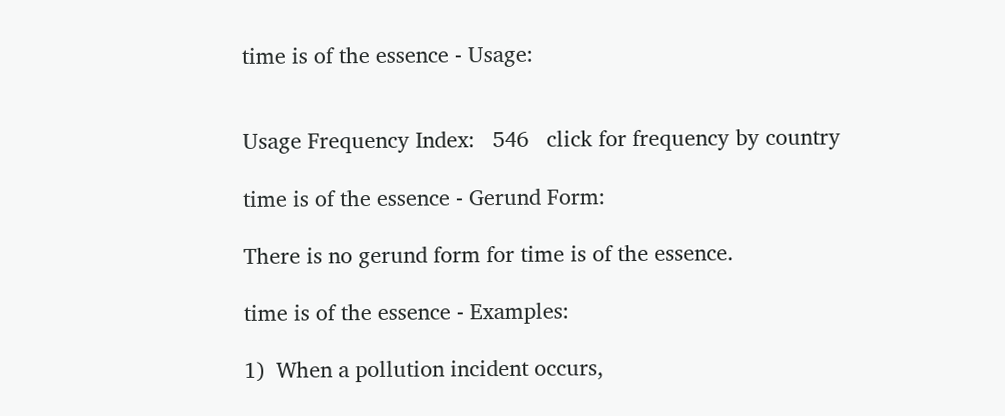time is of the essence - Usage:


Usage Frequency Index:   546   click for frequency by country

time is of the essence - Gerund Form:

There is no gerund form for time is of the essence.

time is of the essence - Examples:

1)  When a pollution incident occurs,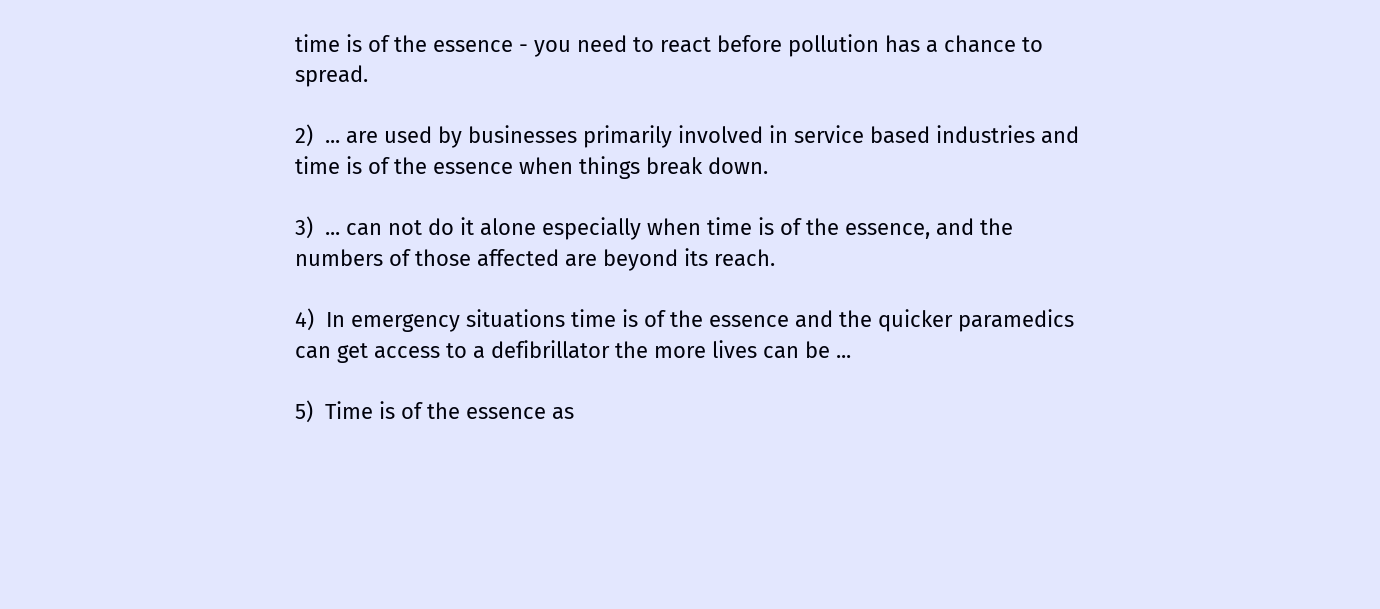time is of the essence - you need to react before pollution has a chance to spread.

2)  ... are used by businesses primarily involved in service based industries and time is of the essence when things break down.

3)  ... can not do it alone especially when time is of the essence, and the numbers of those affected are beyond its reach.

4)  In emergency situations time is of the essence and the quicker paramedics can get access to a defibrillator the more lives can be ...

5)  Time is of the essence as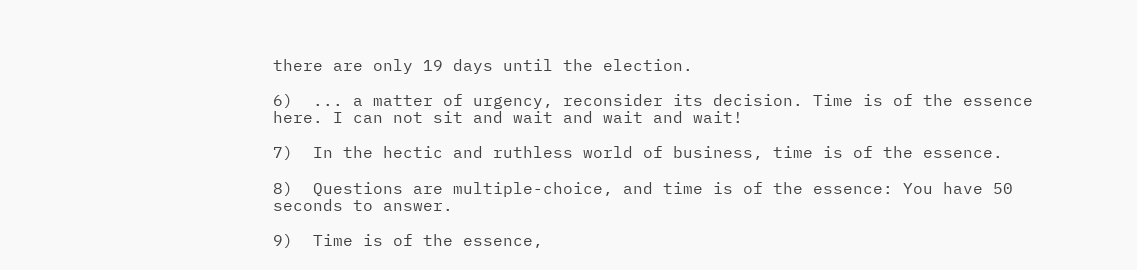there are only 19 days until the election.

6)  ... a matter of urgency, reconsider its decision. Time is of the essence here. I can not sit and wait and wait and wait!

7)  In the hectic and ruthless world of business, time is of the essence.

8)  Questions are multiple-choice, and time is of the essence: You have 50 seconds to answer.

9)  Time is of the essence,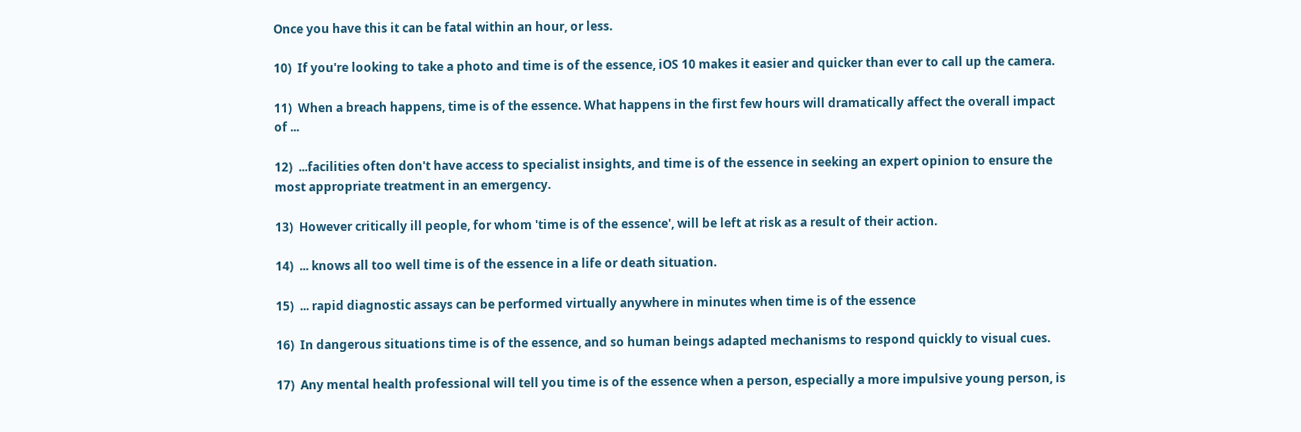Once you have this it can be fatal within an hour, or less.

10)  If you're looking to take a photo and time is of the essence, iOS 10 makes it easier and quicker than ever to call up the camera.

11)  When a breach happens, time is of the essence. What happens in the first few hours will dramatically affect the overall impact of ...

12)  ...facilities often don't have access to specialist insights, and time is of the essence in seeking an expert opinion to ensure the most appropriate treatment in an emergency.

13)  However critically ill people, for whom 'time is of the essence', will be left at risk as a result of their action.

14)  ... knows all too well time is of the essence in a life or death situation.

15)  ... rapid diagnostic assays can be performed virtually anywhere in minutes when time is of the essence

16)  In dangerous situations time is of the essence, and so human beings adapted mechanisms to respond quickly to visual cues.

17)  Any mental health professional will tell you time is of the essence when a person, especially a more impulsive young person, is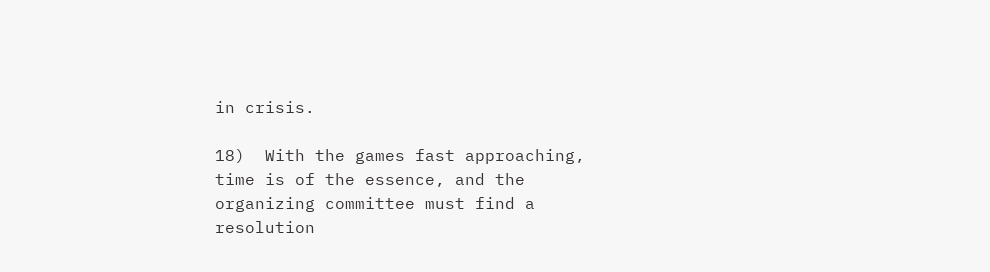in crisis.

18)  With the games fast approaching, time is of the essence, and the organizing committee must find a resolution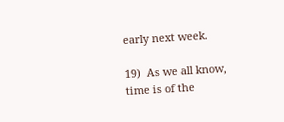early next week.

19)  As we all know, time is of the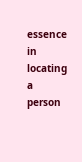essence in locating a person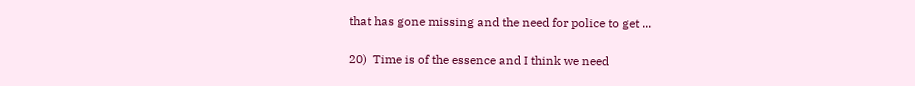that has gone missing and the need for police to get ...

20)  Time is of the essence and I think we need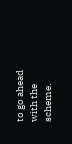to go ahead with the scheme.